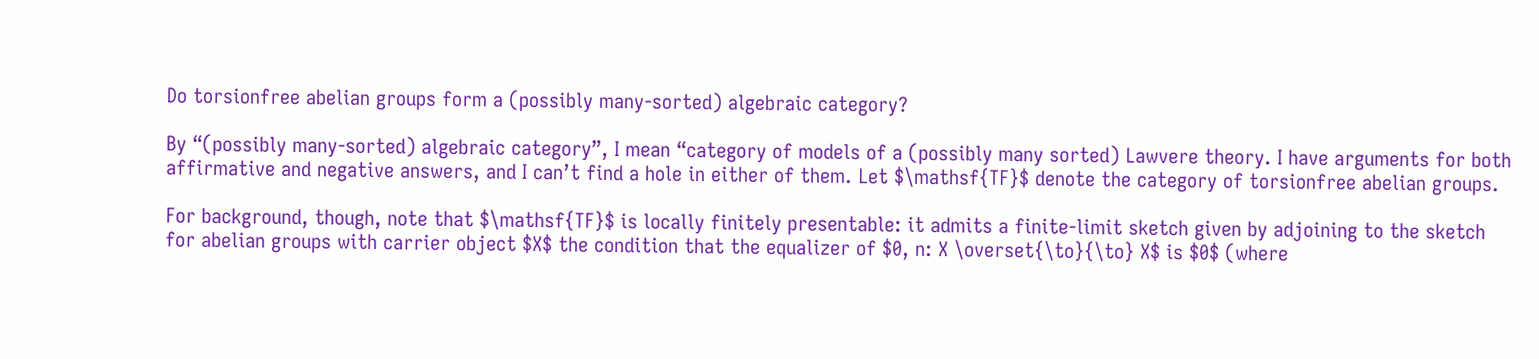Do torsionfree abelian groups form a (possibly many-sorted) algebraic category?

By “(possibly many-sorted) algebraic category”, I mean “category of models of a (possibly many sorted) Lawvere theory. I have arguments for both affirmative and negative answers, and I can’t find a hole in either of them. Let $\mathsf{TF}$ denote the category of torsionfree abelian groups.

For background, though, note that $\mathsf{TF}$ is locally finitely presentable: it admits a finite-limit sketch given by adjoining to the sketch for abelian groups with carrier object $X$ the condition that the equalizer of $0, n: X \overset{\to}{\to} X$ is $0$ (where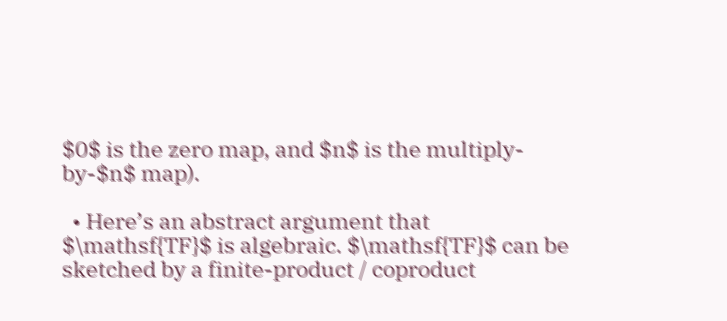$0$ is the zero map, and $n$ is the multiply-by-$n$ map).

  • Here’s an abstract argument that $\mathsf{TF}$ is algebraic. $\mathsf{TF}$ can be sketched by a finite-product / coproduct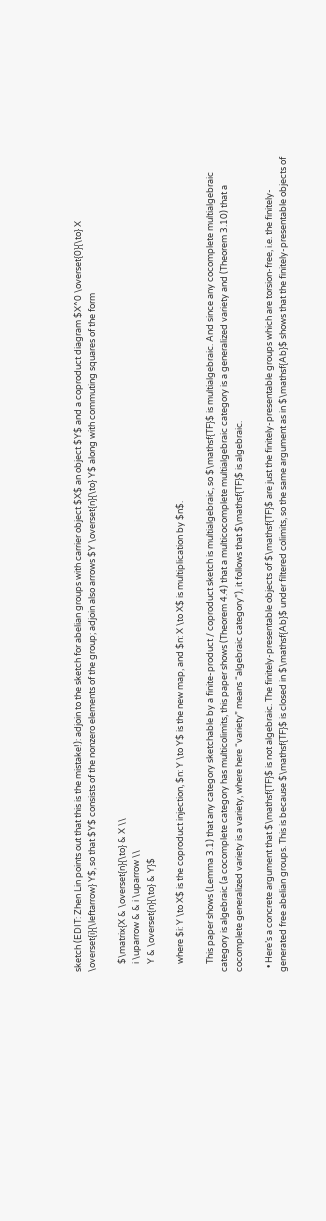sketch (EDIT: Zhen Lin points out that this is the mistake!): adjoin to the sketch for abelian groups with carrier object $X$ an object $Y$ and a coproduct diagram $X^0 \overset{0}{\to} X \overset{i}{\leftarrow} Y$, so that $Y$ consists of the nonzero elements of the group; adjoin also arrows $Y \overset{n}{\to} Y$ along with commuting squares of the form

    $\matrix{X & \overset{n}{\to} & X \\
    i \uparrow & & i \uparrow \\
    Y & \overset{n}{\to} & Y}$

    where $i: Y \to X$ is the coproduct injection, $n: Y \to Y$ is the new map, and $n: X \to X$ is multiplication by $n$.

    This paper shows (Lemma 3.1) that any category sketchable by a finite-product / coproduct sketch is multialgebraic, so $\mathsf{TF}$ is multialgebraic. And since any cocomplete multialgebraic category is algebraic (a cocomplete category has multicolimits, this paper shows (Theorem 4.4) that a multicocomplete multialgebraic category is a generalized variety and (Theorem 3.10) that a cocomplete generalized variety is a variety, where here “variety” means “algebraic category”), it follows that $\mathsf{TF}$ is algebraic.

  • Here’s a concrete argument that $\mathsf{TF}$ is not algebraic. The finitely-presentable objects of $\mathsf{TF}$ are just the finitely-presentable groups which are torsion-free, i.e. the finitely-generated free abelian groups. This is because $\mathsf{TF}$ is closed in $\mathsf{Ab}$ under filtered colimits, so the same argument as in $\mathsf{Ab}$ shows that the finitely-presentable objects of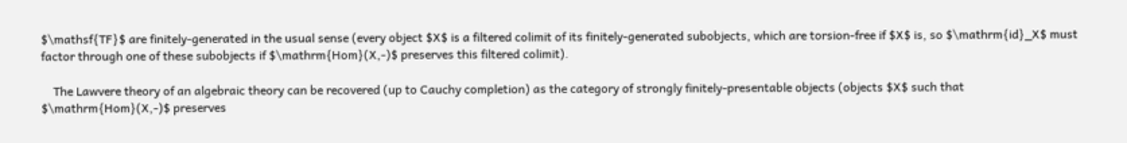$\mathsf{TF}$ are finitely-generated in the usual sense (every object $X$ is a filtered colimit of its finitely-generated subobjects, which are torsion-free if $X$ is, so $\mathrm{id}_X$ must factor through one of these subobjects if $\mathrm{Hom}(X,-)$ preserves this filtered colimit).

    The Lawvere theory of an algebraic theory can be recovered (up to Cauchy completion) as the category of strongly finitely-presentable objects (objects $X$ such that $\mathrm{Hom}(X,-)$ preserves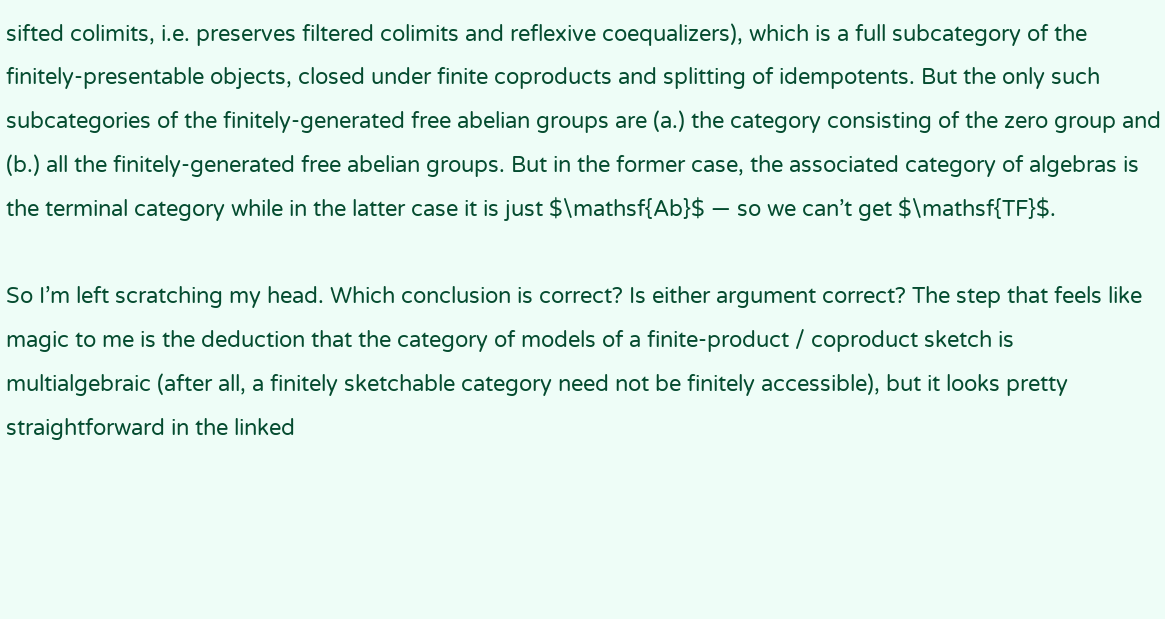sifted colimits, i.e. preserves filtered colimits and reflexive coequalizers), which is a full subcategory of the finitely-presentable objects, closed under finite coproducts and splitting of idempotents. But the only such subcategories of the finitely-generated free abelian groups are (a.) the category consisting of the zero group and (b.) all the finitely-generated free abelian groups. But in the former case, the associated category of algebras is the terminal category while in the latter case it is just $\mathsf{Ab}$ — so we can’t get $\mathsf{TF}$.

So I’m left scratching my head. Which conclusion is correct? Is either argument correct? The step that feels like magic to me is the deduction that the category of models of a finite-product / coproduct sketch is multialgebraic (after all, a finitely sketchable category need not be finitely accessible), but it looks pretty straightforward in the linked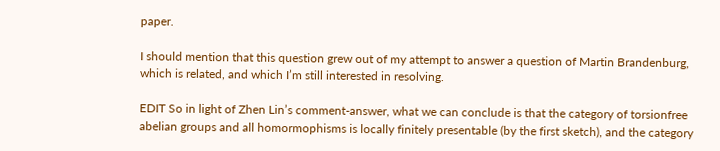paper.

I should mention that this question grew out of my attempt to answer a question of Martin Brandenburg, which is related, and which I’m still interested in resolving.

EDIT So in light of Zhen Lin’s comment-answer, what we can conclude is that the category of torsionfree abelian groups and all homormophisms is locally finitely presentable (by the first sketch), and the category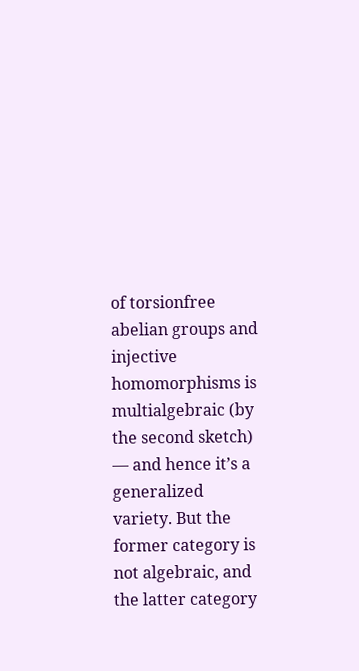of torsionfree abelian groups and injective homomorphisms is multialgebraic (by the second sketch) — and hence it’s a generalized variety. But the former category is not algebraic, and the latter category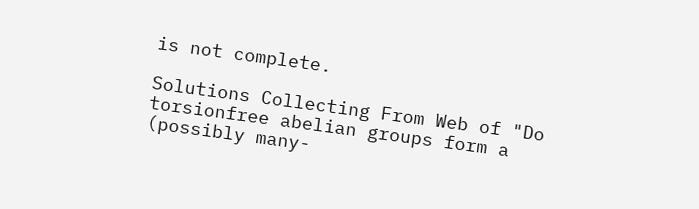is not complete.

Solutions Collecting From Web of "Do torsionfree abelian groups form a (possibly many-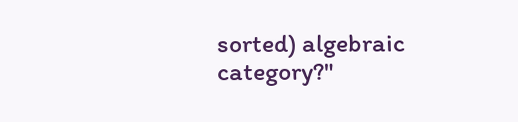sorted) algebraic category?"